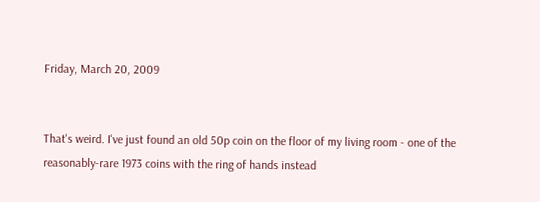Friday, March 20, 2009


That's weird. I've just found an old 50p coin on the floor of my living room - one of the reasonably-rare 1973 coins with the ring of hands instead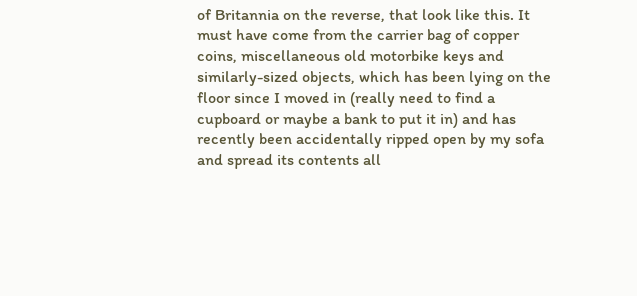of Britannia on the reverse, that look like this. It must have come from the carrier bag of copper coins, miscellaneous old motorbike keys and similarly-sized objects, which has been lying on the floor since I moved in (really need to find a cupboard or maybe a bank to put it in) and has recently been accidentally ripped open by my sofa and spread its contents all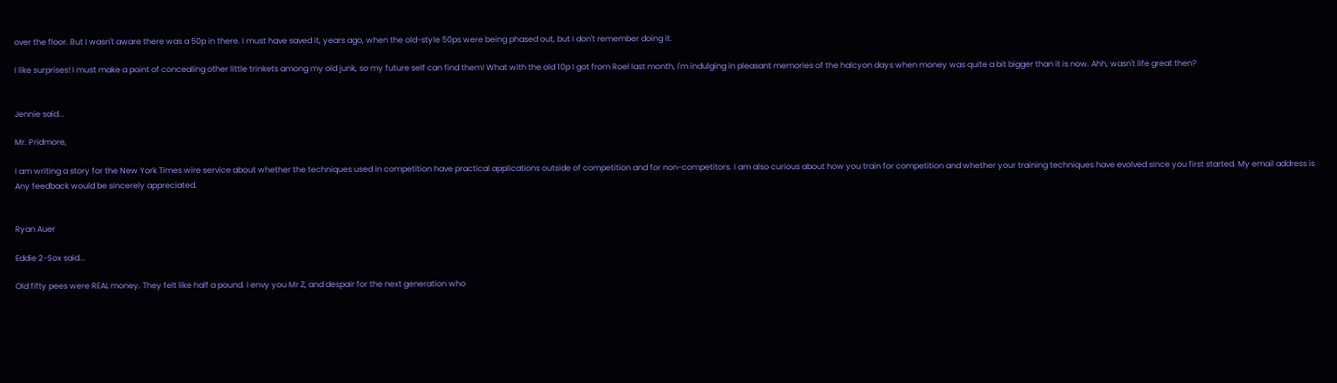over the floor. But I wasn't aware there was a 50p in there. I must have saved it, years ago, when the old-style 50ps were being phased out, but I don't remember doing it.

I like surprises! I must make a point of concealing other little trinkets among my old junk, so my future self can find them! What with the old 10p I got from Roel last month, I'm indulging in pleasant memories of the halcyon days when money was quite a bit bigger than it is now. Ahh, wasn't life great then?


Jennie said...

Mr. Pridmore,

I am writing a story for the New York Times wire service about whether the techniques used in competition have practical applications outside of competition and for non-competitors. I am also curious about how you train for competition and whether your training techniques have evolved since you first started. My email address is Any feedback would be sincerely appreciated.


Ryan Auer

Eddie 2-Sox said...

Old fifty pees were REAL money. They felt like half a pound. I envy you Mr Z, and despair for the next generation who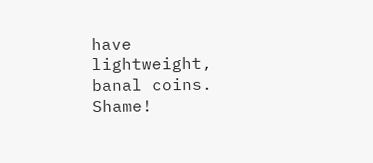have lightweight, banal coins. Shame!